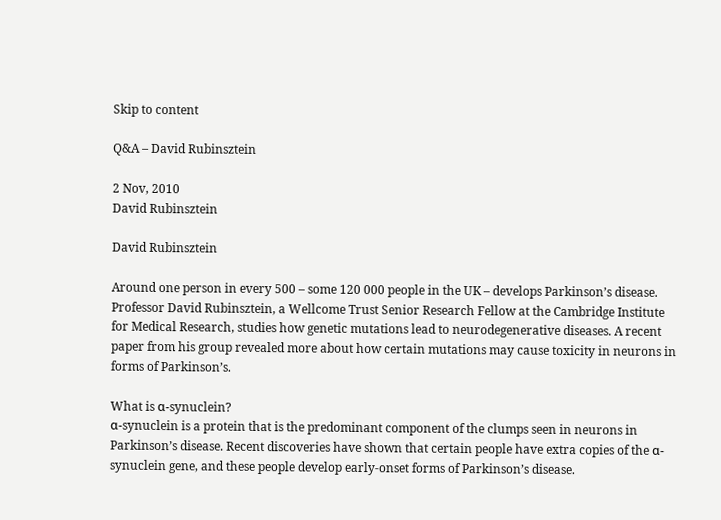Skip to content

Q&A – David Rubinsztein

2 Nov, 2010
David Rubinsztein

David Rubinsztein

Around one person in every 500 – some 120 000 people in the UK – develops Parkinson’s disease. Professor David Rubinsztein, a Wellcome Trust Senior Research Fellow at the Cambridge Institute for Medical Research, studies how genetic mutations lead to neurodegenerative diseases. A recent paper from his group revealed more about how certain mutations may cause toxicity in neurons in forms of Parkinson’s.

What is α-synuclein?
α-synuclein is a protein that is the predominant component of the clumps seen in neurons in Parkinson’s disease. Recent discoveries have shown that certain people have extra copies of the α-synuclein gene, and these people develop early-onset forms of Parkinson’s disease.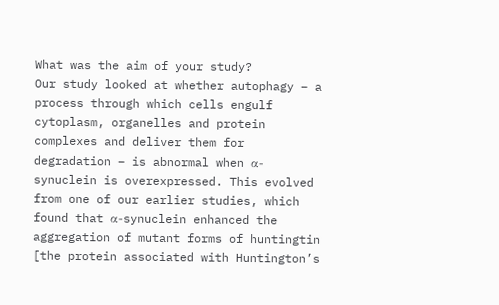What was the aim of your study?
Our study looked at whether autophagy – a process through which cells engulf cytoplasm, organelles and protein complexes and deliver them for degradation – is abnormal when α-synuclein is overexpressed. This evolved from one of our earlier studies, which found that α-synuclein enhanced the aggregation of mutant forms of huntingtin [the protein associated with Huntington’s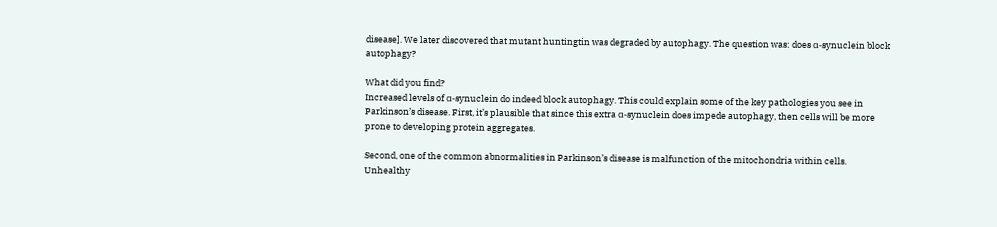disease]. We later discovered that mutant huntingtin was degraded by autophagy. The question was: does α-synuclein block autophagy?

What did you find?
Increased levels of α-synuclein do indeed block autophagy. This could explain some of the key pathologies you see in Parkinson’s disease. First, it’s plausible that since this extra α-synuclein does impede autophagy, then cells will be more prone to developing protein aggregates.

Second, one of the common abnormalities in Parkinson’s disease is malfunction of the mitochondria within cells. Unhealthy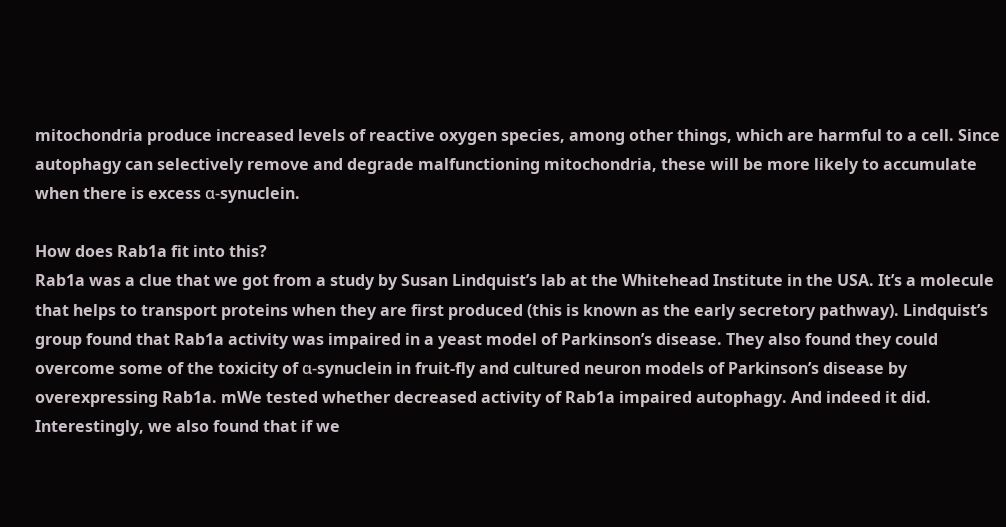mitochondria produce increased levels of reactive oxygen species, among other things, which are harmful to a cell. Since autophagy can selectively remove and degrade malfunctioning mitochondria, these will be more likely to accumulate when there is excess α-synuclein.

How does Rab1a fit into this?
Rab1a was a clue that we got from a study by Susan Lindquist’s lab at the Whitehead Institute in the USA. It’s a molecule that helps to transport proteins when they are first produced (this is known as the early secretory pathway). Lindquist’s group found that Rab1a activity was impaired in a yeast model of Parkinson’s disease. They also found they could overcome some of the toxicity of α-synuclein in fruit-fly and cultured neuron models of Parkinson’s disease by overexpressing Rab1a. mWe tested whether decreased activity of Rab1a impaired autophagy. And indeed it did. Interestingly, we also found that if we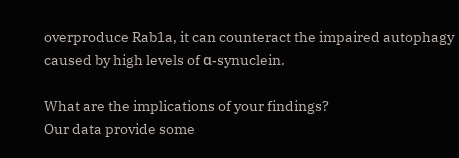overproduce Rab1a, it can counteract the impaired autophagy caused by high levels of α-synuclein.

What are the implications of your findings?
Our data provide some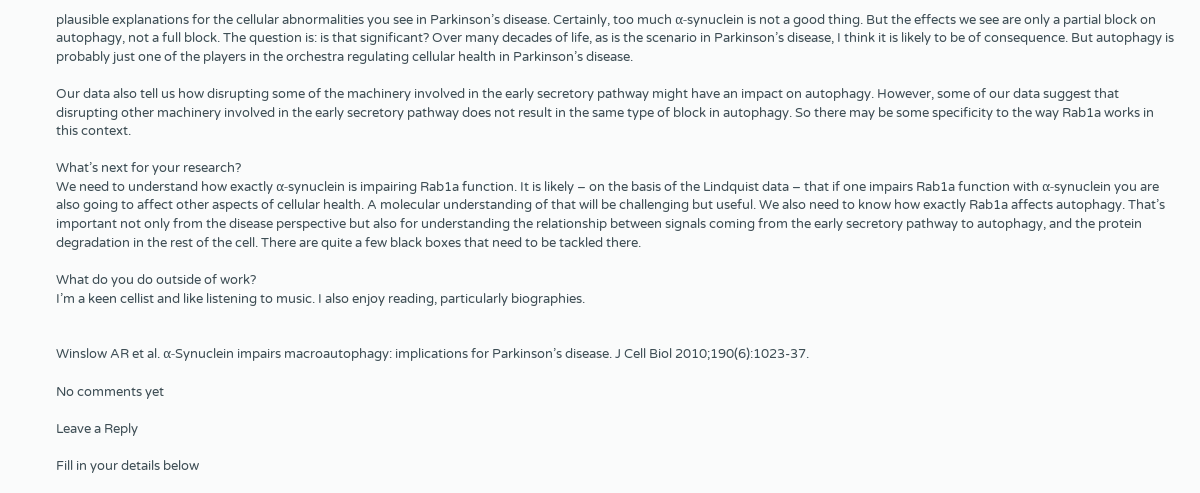plausible explanations for the cellular abnormalities you see in Parkinson’s disease. Certainly, too much α-synuclein is not a good thing. But the effects we see are only a partial block on autophagy, not a full block. The question is: is that significant? Over many decades of life, as is the scenario in Parkinson’s disease, I think it is likely to be of consequence. But autophagy is probably just one of the players in the orchestra regulating cellular health in Parkinson’s disease.

Our data also tell us how disrupting some of the machinery involved in the early secretory pathway might have an impact on autophagy. However, some of our data suggest that disrupting other machinery involved in the early secretory pathway does not result in the same type of block in autophagy. So there may be some specificity to the way Rab1a works in this context.

What’s next for your research?
We need to understand how exactly α-synuclein is impairing Rab1a function. It is likely – on the basis of the Lindquist data – that if one impairs Rab1a function with α-synuclein you are also going to affect other aspects of cellular health. A molecular understanding of that will be challenging but useful. We also need to know how exactly Rab1a affects autophagy. That’s important not only from the disease perspective but also for understanding the relationship between signals coming from the early secretory pathway to autophagy, and the protein degradation in the rest of the cell. There are quite a few black boxes that need to be tackled there.

What do you do outside of work?
I’m a keen cellist and like listening to music. I also enjoy reading, particularly biographies.


Winslow AR et al. α-Synuclein impairs macroautophagy: implications for Parkinson’s disease. J Cell Biol 2010;190(6):1023-37.

No comments yet

Leave a Reply

Fill in your details below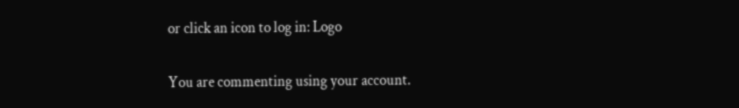or click an icon to log in: Logo

You are commenting using your account.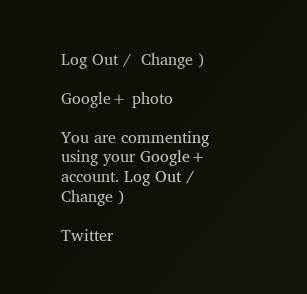Log Out /  Change )

Google+ photo

You are commenting using your Google+ account. Log Out /  Change )

Twitter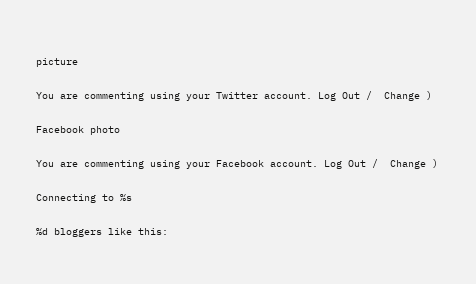picture

You are commenting using your Twitter account. Log Out /  Change )

Facebook photo

You are commenting using your Facebook account. Log Out /  Change )

Connecting to %s

%d bloggers like this: